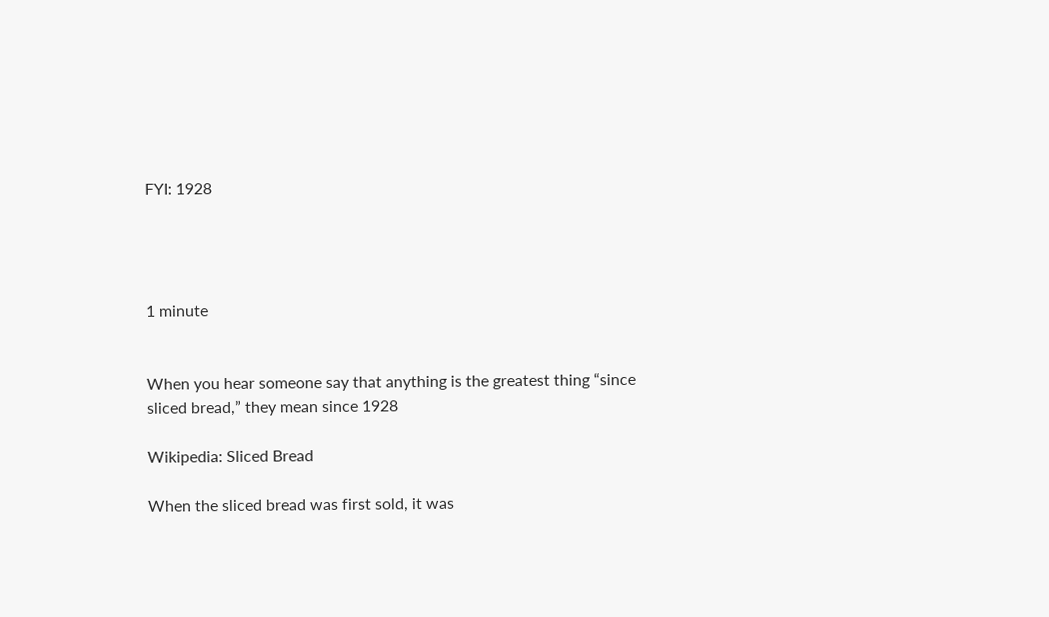FYI: 1928




1 minute


When you hear someone say that anything is the greatest thing “since sliced bread,” they mean since 1928

Wikipedia: Sliced Bread

When the sliced bread was first sold, it was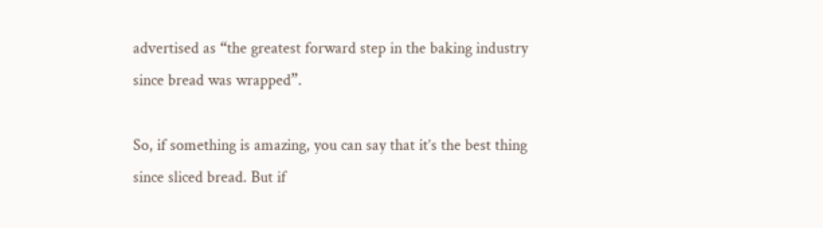advertised as “the greatest forward step in the baking industry since bread was wrapped”.

So, if something is amazing, you can say that it’s the best thing since sliced bread. But if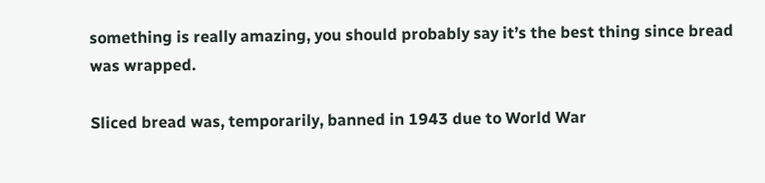something is really amazing, you should probably say it’s the best thing since bread was wrapped.

Sliced bread was, temporarily, banned in 1943 due to World War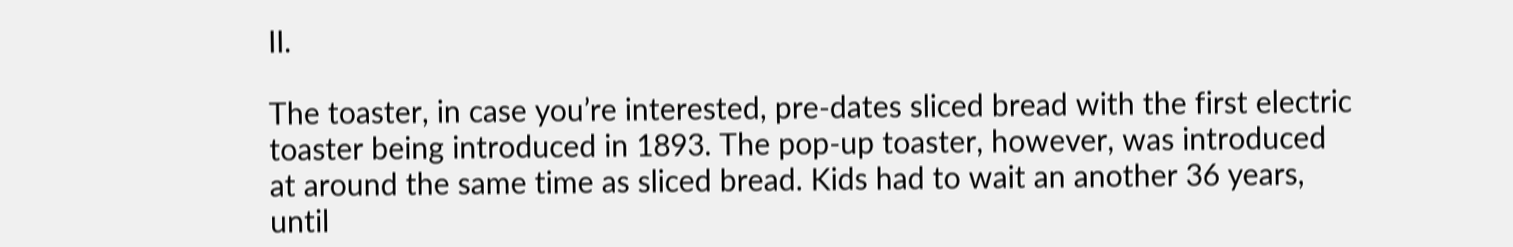II.

The toaster, in case you’re interested, pre-dates sliced bread with the first electric toaster being introduced in 1893. The pop-up toaster, however, was introduced at around the same time as sliced bread. Kids had to wait an another 36 years, until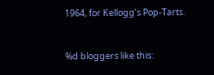1964, for Kellogg’s Pop-Tarts.


%d bloggers like this: